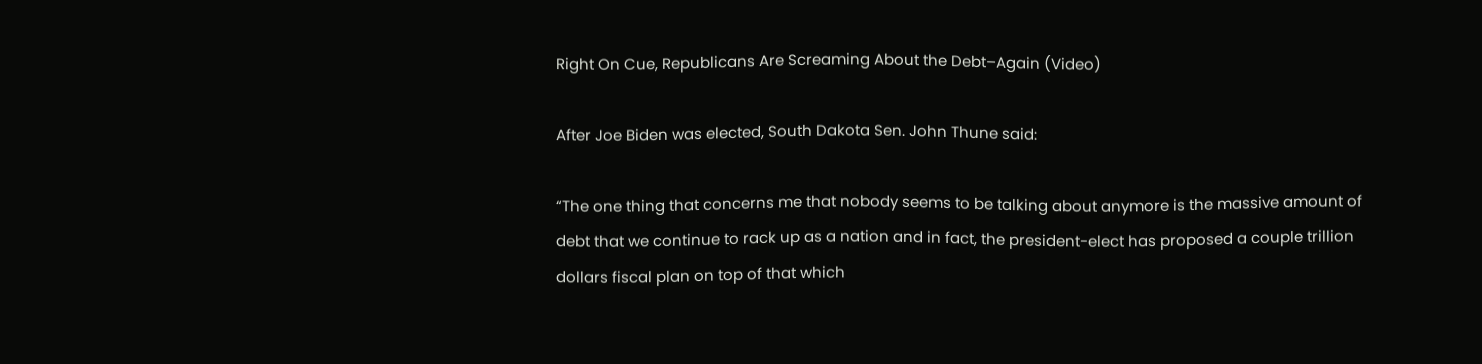Right On Cue, Republicans Are Screaming About the Debt–Again (Video)

After Joe Biden was elected, South Dakota Sen. John Thune said:

“The one thing that concerns me that nobody seems to be talking about anymore is the massive amount of debt that we continue to rack up as a nation and in fact, the president-elect has proposed a couple trillion dollars fiscal plan on top of that which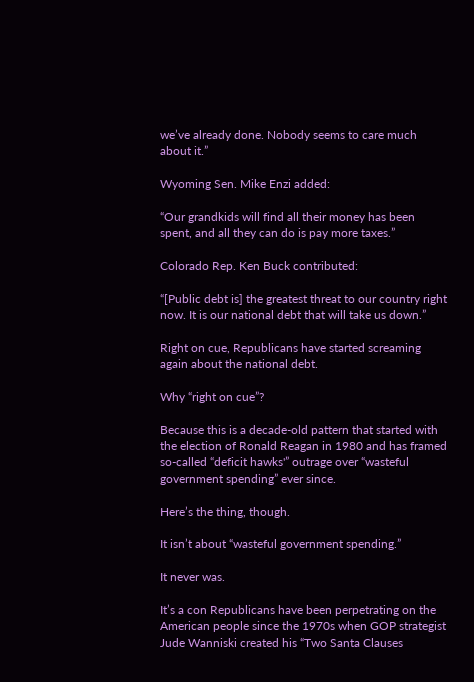we’ve already done. Nobody seems to care much about it.”

Wyoming Sen. Mike Enzi added:

“Our grandkids will find all their money has been spent, and all they can do is pay more taxes.”

Colorado Rep. Ken Buck contributed:

“[Public debt is] the greatest threat to our country right now. It is our national debt that will take us down.”

Right on cue, Republicans have started screaming again about the national debt.

Why “right on cue”?

Because this is a decade-old pattern that started with the election of Ronald Reagan in 1980 and has framed so-called “deficit hawks'” outrage over “wasteful government spending” ever since.

Here’s the thing, though.

It isn’t about “wasteful government spending.”

It never was.

It’s a con Republicans have been perpetrating on the American people since the 1970s when GOP strategist Jude Wanniski created his “Two Santa Clauses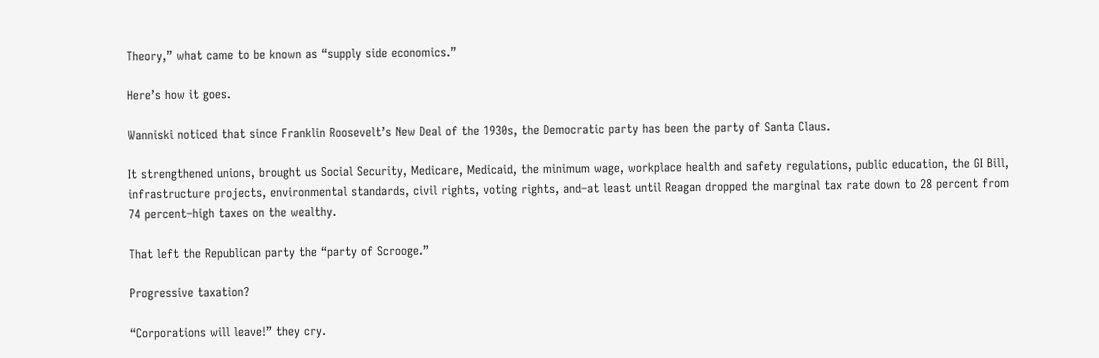Theory,” what came to be known as “supply side economics.”

Here’s how it goes.

Wanniski noticed that since Franklin Roosevelt’s New Deal of the 1930s, the Democratic party has been the party of Santa Claus.

It strengthened unions, brought us Social Security, Medicare, Medicaid, the minimum wage, workplace health and safety regulations, public education, the GI Bill, infrastructure projects, environmental standards, civil rights, voting rights, and–at least until Reagan dropped the marginal tax rate down to 28 percent from 74 percent–high taxes on the wealthy.

That left the Republican party the “party of Scrooge.”

Progressive taxation?

“Corporations will leave!” they cry.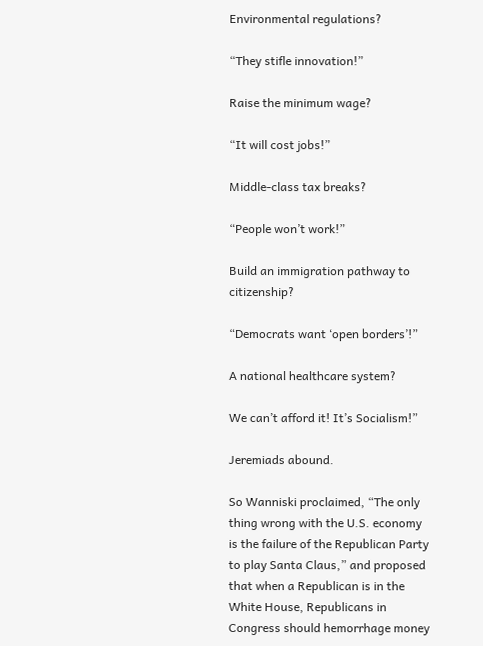Environmental regulations?

“They stifle innovation!”

Raise the minimum wage?

“It will cost jobs!”

Middle-class tax breaks?

“People won’t work!”

Build an immigration pathway to citizenship?

“Democrats want ‘open borders’!”

A national healthcare system?

We can’t afford it! It’s Socialism!”

Jeremiads abound.

So Wanniski proclaimed, “The only thing wrong with the U.S. economy is the failure of the Republican Party to play Santa Claus,” and proposed that when a Republican is in the White House, Republicans in Congress should hemorrhage money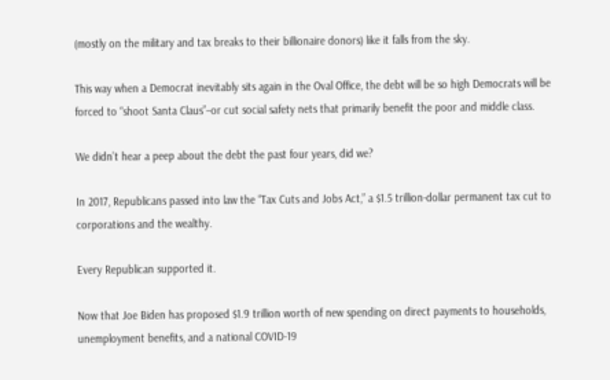(mostly on the military and tax breaks to their billionaire donors) like it falls from the sky.

This way when a Democrat inevitably sits again in the Oval Office, the debt will be so high Democrats will be forced to “shoot Santa Claus”–or cut social safety nets that primarily benefit the poor and middle class.

We didn’t hear a peep about the debt the past four years, did we?

In 2017, Republicans passed into law the “Tax Cuts and Jobs Act,” a $1.5 trillion-dollar permanent tax cut to corporations and the wealthy.

Every Republican supported it.

Now that Joe Biden has proposed $1.9 trillion worth of new spending on direct payments to households, unemployment benefits, and a national COVID-19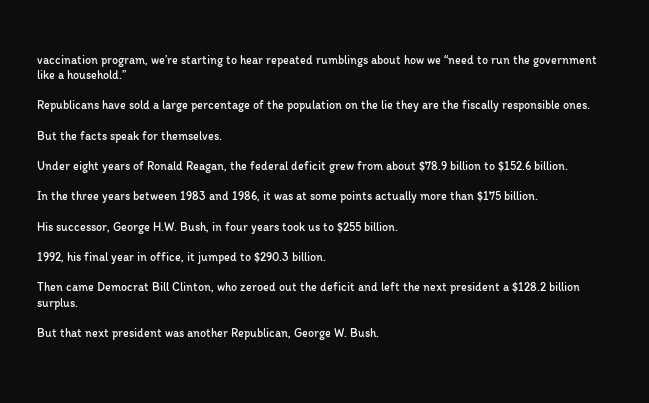vaccination program, we’re starting to hear repeated rumblings about how we “need to run the government like a household.”

Republicans have sold a large percentage of the population on the lie they are the fiscally responsible ones.

But the facts speak for themselves.

Under eight years of Ronald Reagan, the federal deficit grew from about $78.9 billion to $152.6 billion.

In the three years between 1983 and 1986, it was at some points actually more than $175 billion.

His successor, George H.W. Bush, in four years took us to $255 billion.

1992, his final year in office, it jumped to $290.3 billion.

Then came Democrat Bill Clinton, who zeroed out the deficit and left the next president a $128.2 billion surplus.

But that next president was another Republican, George W. Bush.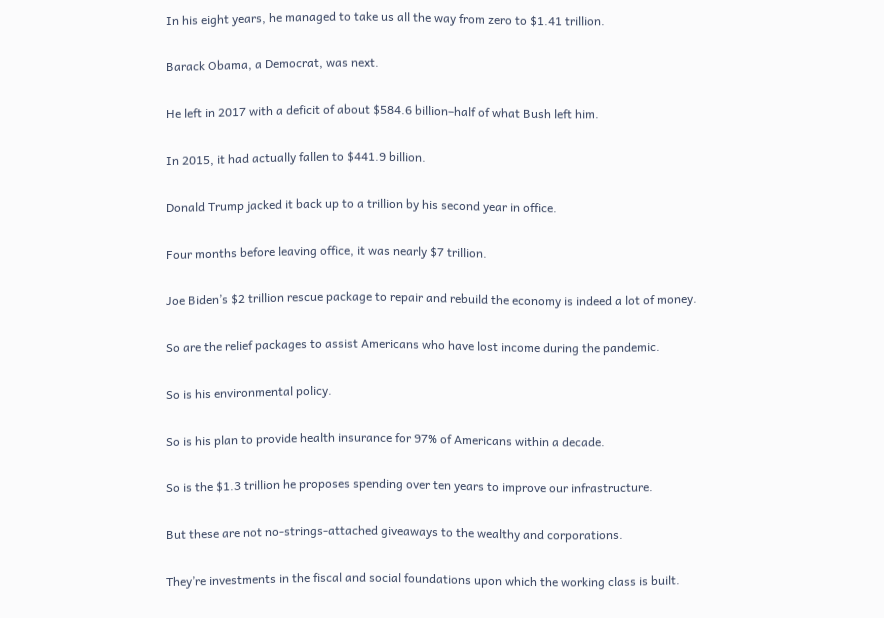In his eight years, he managed to take us all the way from zero to $1.41 trillion.

Barack Obama, a Democrat, was next.

He left in 2017 with a deficit of about $584.6 billion–half of what Bush left him.

In 2015, it had actually fallen to $441.9 billion.

Donald Trump jacked it back up to a trillion by his second year in office.

Four months before leaving office, it was nearly $7 trillion.

Joe Biden’s $2 trillion rescue package to repair and rebuild the economy is indeed a lot of money.

So are the relief packages to assist Americans who have lost income during the pandemic.

So is his environmental policy.

So is his plan to provide health insurance for 97% of Americans within a decade.

So is the $1.3 trillion he proposes spending over ten years to improve our infrastructure.

But these are not no-strings-attached giveaways to the wealthy and corporations.

They’re investments in the fiscal and social foundations upon which the working class is built.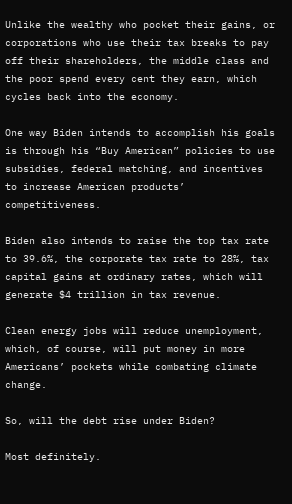Unlike the wealthy who pocket their gains, or corporations who use their tax breaks to pay off their shareholders, the middle class and the poor spend every cent they earn, which cycles back into the economy.

One way Biden intends to accomplish his goals is through his “Buy American” policies to use subsidies, federal matching, and incentives to increase American products’ competitiveness.

Biden also intends to raise the top tax rate to 39.6%, the corporate tax rate to 28%, tax capital gains at ordinary rates, which will generate $4 trillion in tax revenue.

Clean energy jobs will reduce unemployment, which, of course, will put money in more Americans’ pockets while combating climate change.

So, will the debt rise under Biden?

Most definitely.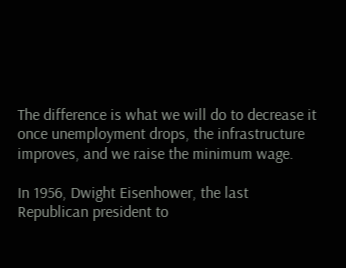The difference is what we will do to decrease it once unemployment drops, the infrastructure improves, and we raise the minimum wage.

In 1956, Dwight Eisenhower, the last Republican president to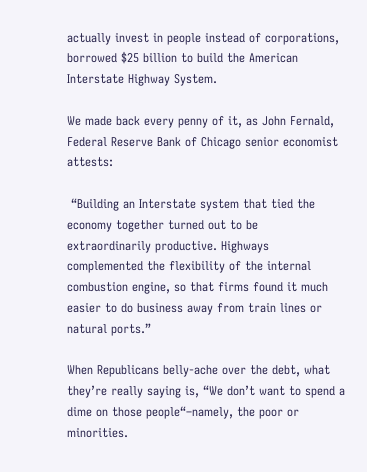actually invest in people instead of corporations, borrowed $25 billion to build the American Interstate Highway System.

We made back every penny of it, as John Fernald, Federal Reserve Bank of Chicago senior economist attests:

 “Building an Interstate system that tied the economy together turned out to be extraordinarily productive. Highways complemented the flexibility of the internal combustion engine, so that firms found it much easier to do business away from train lines or natural ports.”

When Republicans belly-ache over the debt, what they’re really saying is, “We don’t want to spend a dime on those people“–namely, the poor or minorities.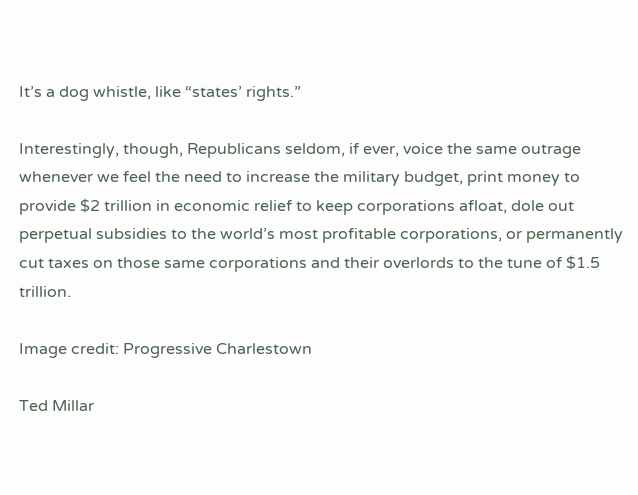It’s a dog whistle, like “states’ rights.”

Interestingly, though, Republicans seldom, if ever, voice the same outrage whenever we feel the need to increase the military budget, print money to provide $2 trillion in economic relief to keep corporations afloat, dole out perpetual subsidies to the world’s most profitable corporations, or permanently cut taxes on those same corporations and their overlords to the tune of $1.5 trillion.

Image credit: Progressive Charlestown

Ted Millar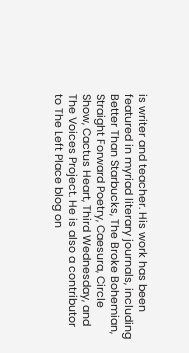is writer and teacher. His work has been featured in myriad literary journals, including Better Than Starbucks, The Broke Bohemian, Straight Forward Poetry, Caesura, Circle Show, Cactus Heart, Third Wednesday, and The Voices Project. He is also a contributor to The Left Place blog on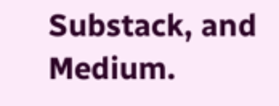Substack, and Medium.